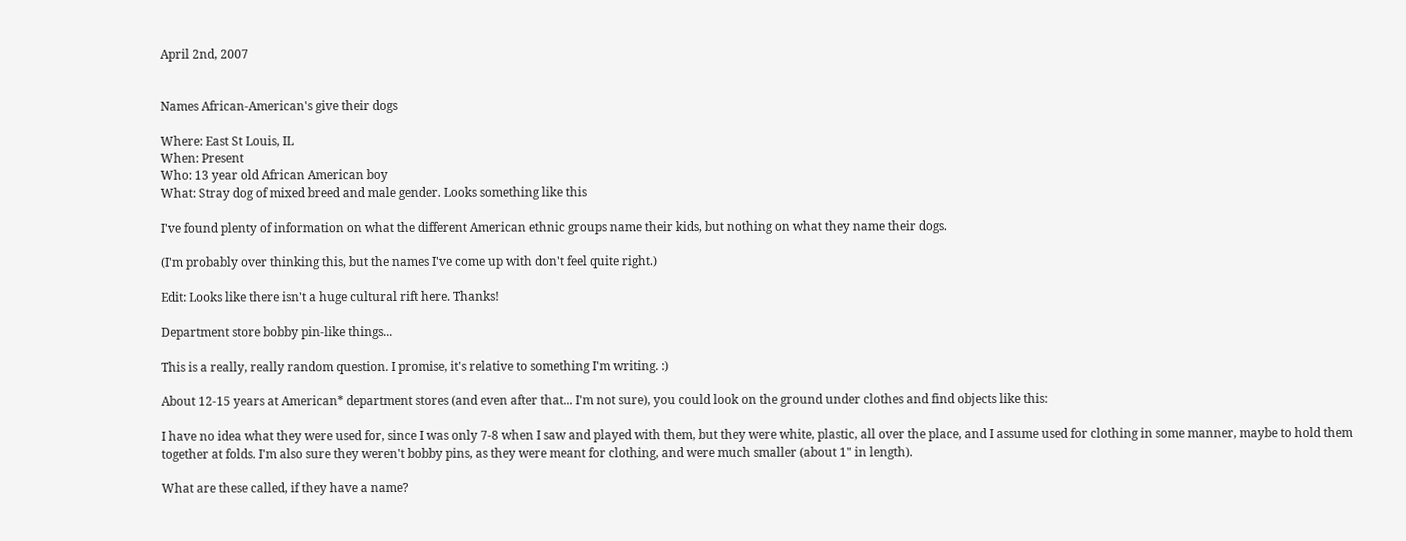April 2nd, 2007


Names African-American's give their dogs

Where: East St Louis, IL
When: Present
Who: 13 year old African American boy
What: Stray dog of mixed breed and male gender. Looks something like this

I've found plenty of information on what the different American ethnic groups name their kids, but nothing on what they name their dogs.

(I'm probably over thinking this, but the names I've come up with don't feel quite right.)

Edit: Looks like there isn't a huge cultural rift here. Thanks!

Department store bobby pin-like things...

This is a really, really random question. I promise, it's relative to something I'm writing. :)

About 12-15 years at American* department stores (and even after that... I'm not sure), you could look on the ground under clothes and find objects like this:

I have no idea what they were used for, since I was only 7-8 when I saw and played with them, but they were white, plastic, all over the place, and I assume used for clothing in some manner, maybe to hold them together at folds. I'm also sure they weren't bobby pins, as they were meant for clothing, and were much smaller (about 1" in length).

What are these called, if they have a name?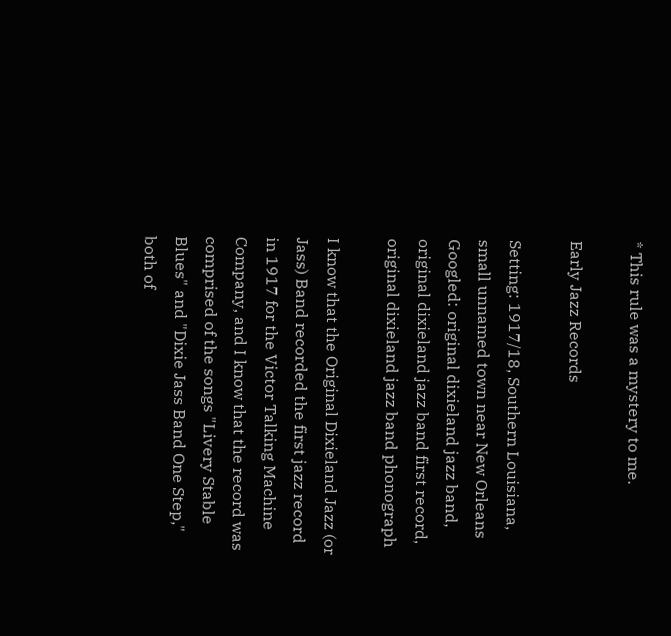* This rule was a mystery to me.

Early Jazz Records

Setting: 1917/18, Southern Louisiana, small unnamed town near New Orleans
Googled: original dixieland jazz band, original dixieland jazz band first record, original dixieland jazz band phonograph

I know that the Original Dixieland Jazz (or Jass) Band recorded the first jazz record in 1917 for the Victor Talking Machine Company, and I know that the record was comprised of the songs "Livery Stable Blues" and "Dixie Jass Band One Step," both of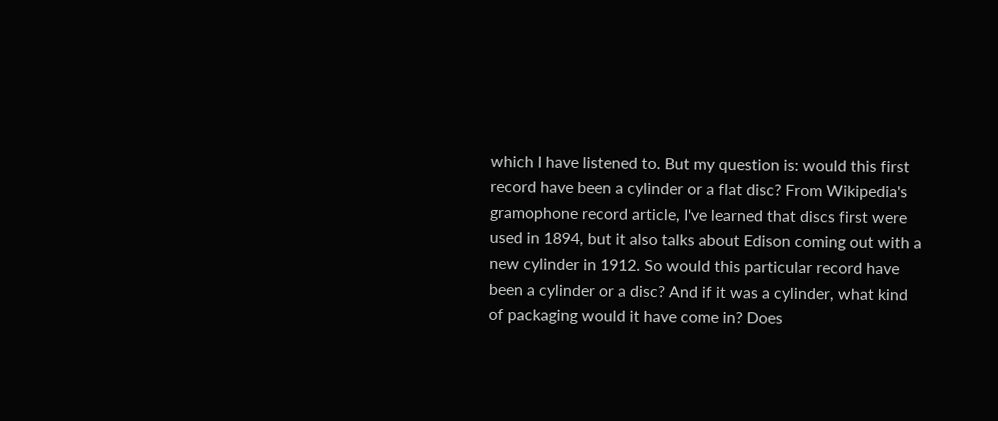which I have listened to. But my question is: would this first record have been a cylinder or a flat disc? From Wikipedia's gramophone record article, I've learned that discs first were used in 1894, but it also talks about Edison coming out with a new cylinder in 1912. So would this particular record have been a cylinder or a disc? And if it was a cylinder, what kind of packaging would it have come in? Does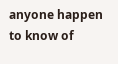anyone happen to know of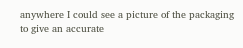anywhere I could see a picture of the packaging to give an accurate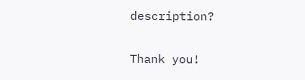description?

Thank you!